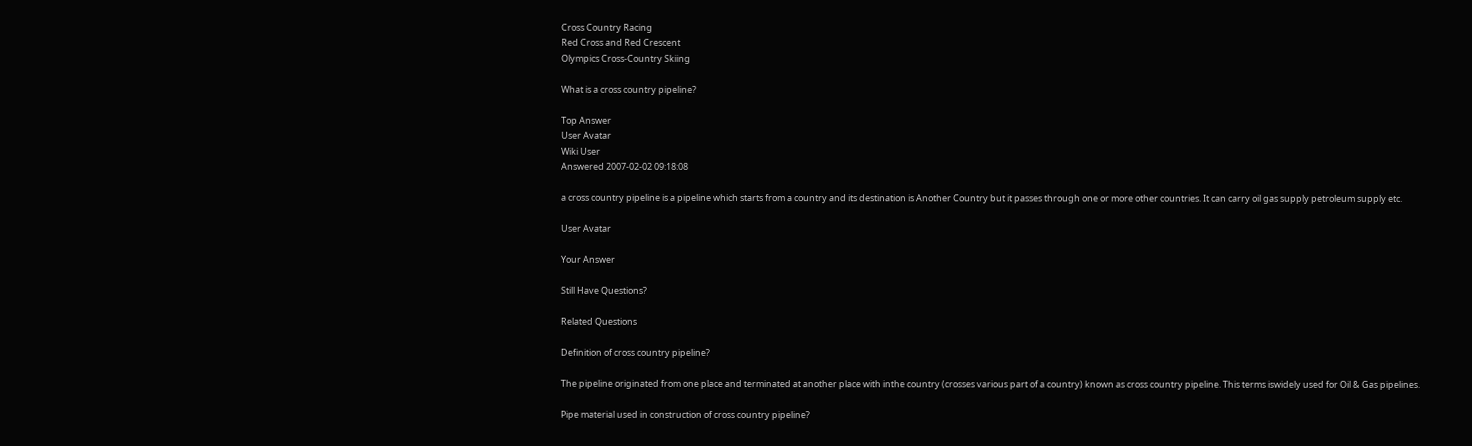Cross Country Racing
Red Cross and Red Crescent
Olympics Cross-Country Skiing

What is a cross country pipeline?

Top Answer
User Avatar
Wiki User
Answered 2007-02-02 09:18:08

a cross country pipeline is a pipeline which starts from a country and its destination is Another Country but it passes through one or more other countries. It can carry oil gas supply petroleum supply etc.

User Avatar

Your Answer

Still Have Questions?

Related Questions

Definition of cross country pipeline?

The pipeline originated from one place and terminated at another place with inthe country (crosses various part of a country) known as cross country pipeline. This terms iswidely used for Oil & Gas pipelines.

Pipe material used in construction of cross country pipeline?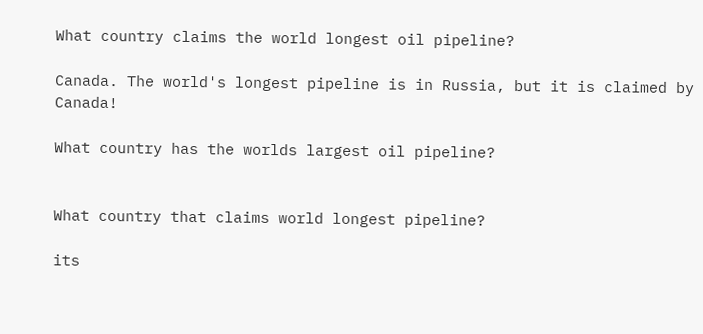What country claims the world longest oil pipeline?

Canada. The world's longest pipeline is in Russia, but it is claimed by Canada!

What country has the worlds largest oil pipeline?


What country that claims world longest pipeline?

its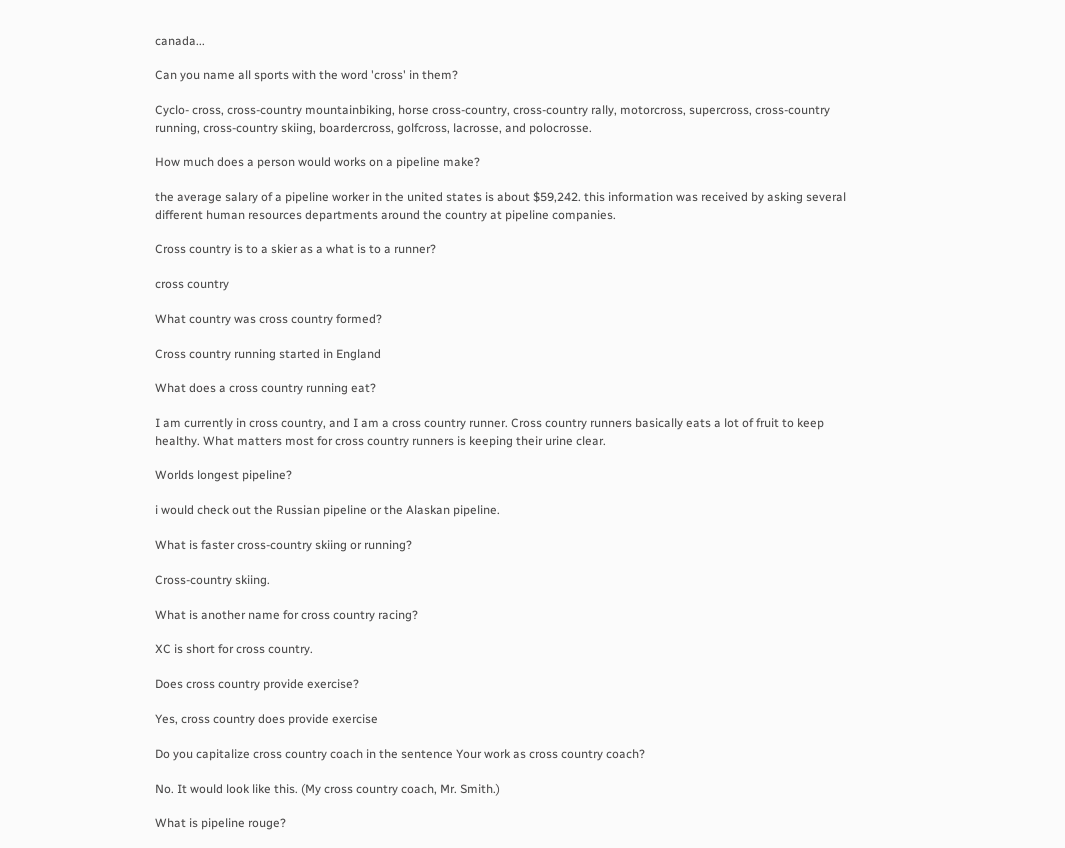canada...

Can you name all sports with the word 'cross' in them?

Cyclo- cross, cross-country mountainbiking, horse cross-country, cross-country rally, motorcross, supercross, cross-country running, cross-country skiing, boardercross, golfcross, lacrosse, and polocrosse.

How much does a person would works on a pipeline make?

the average salary of a pipeline worker in the united states is about $59,242. this information was received by asking several different human resources departments around the country at pipeline companies.

Cross country is to a skier as a what is to a runner?

cross country

What country was cross country formed?

Cross country running started in England

What does a cross country running eat?

I am currently in cross country, and I am a cross country runner. Cross country runners basically eats a lot of fruit to keep healthy. What matters most for cross country runners is keeping their urine clear.

Worlds longest pipeline?

i would check out the Russian pipeline or the Alaskan pipeline.

What is faster cross-country skiing or running?

Cross-country skiing.

What is another name for cross country racing?

XC is short for cross country.

Does cross country provide exercise?

Yes, cross country does provide exercise

Do you capitalize cross country coach in the sentence Your work as cross country coach?

No. It would look like this. (My cross country coach, Mr. Smith.)

What is pipeline rouge?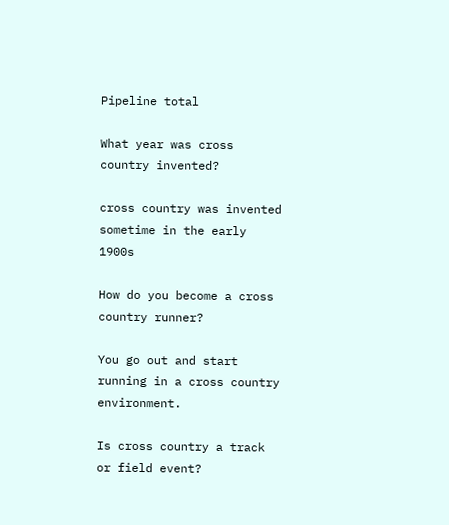Pipeline total

What year was cross country invented?

cross country was invented sometime in the early 1900s

How do you become a cross country runner?

You go out and start running in a cross country environment.

Is cross country a track or field event?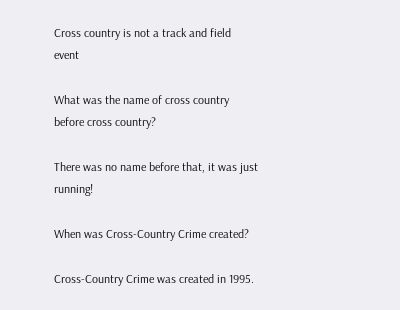Cross country is not a track and field event

What was the name of cross country before cross country?

There was no name before that, it was just running!

When was Cross-Country Crime created?

Cross-Country Crime was created in 1995.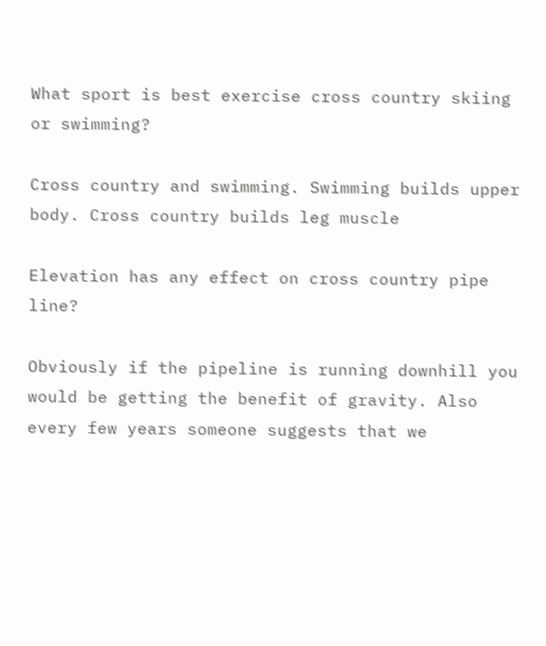What sport is best exercise cross country skiing or swimming?

Cross country and swimming. Swimming builds upper body. Cross country builds leg muscle

Elevation has any effect on cross country pipe line?

Obviously if the pipeline is running downhill you would be getting the benefit of gravity. Also every few years someone suggests that we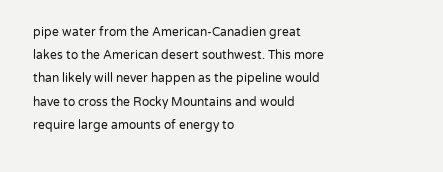pipe water from the American-Canadien great lakes to the American desert southwest. This more than likely will never happen as the pipeline would have to cross the Rocky Mountains and would require large amounts of energy to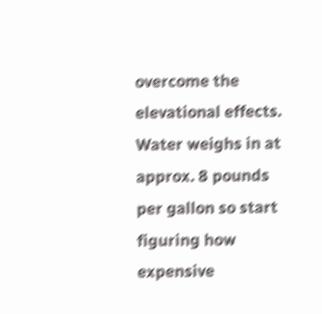overcome the elevational effects. Water weighs in at approx. 8 pounds per gallon so start figuring how expensive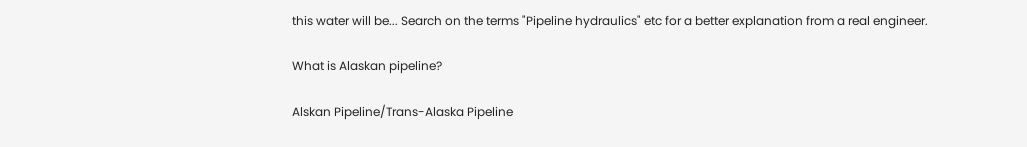this water will be... Search on the terms "Pipeline hydraulics" etc for a better explanation from a real engineer.

What is Alaskan pipeline?

Alskan Pipeline/Trans-Alaska Pipeline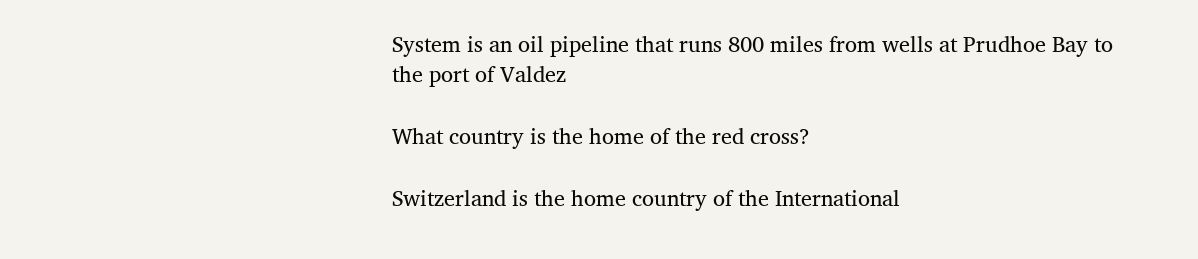System is an oil pipeline that runs 800 miles from wells at Prudhoe Bay to the port of Valdez

What country is the home of the red cross?

Switzerland is the home country of the International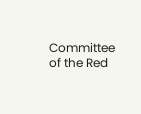Committee of the Red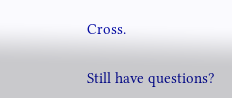Cross.

Still have questions?